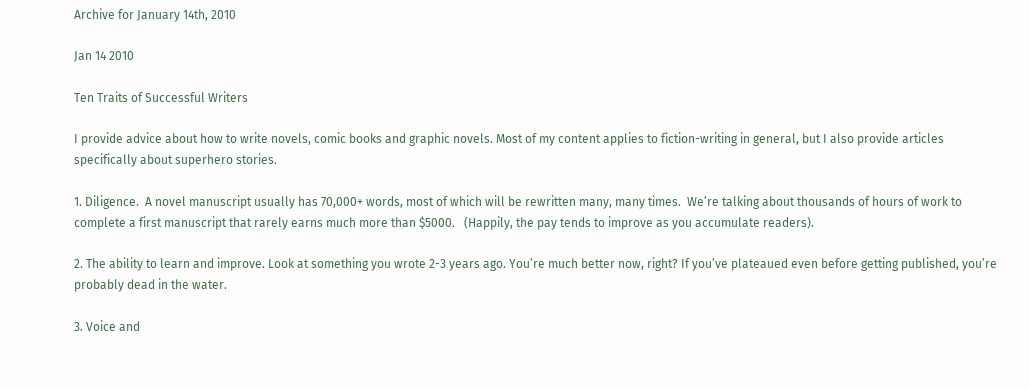Archive for January 14th, 2010

Jan 14 2010

Ten Traits of Successful Writers

I provide advice about how to write novels, comic books and graphic novels. Most of my content applies to fiction-writing in general, but I also provide articles specifically about superhero stories.

1. Diligence.  A novel manuscript usually has 70,000+ words, most of which will be rewritten many, many times.  We’re talking about thousands of hours of work to complete a first manuscript that rarely earns much more than $5000.   (Happily, the pay tends to improve as you accumulate readers).

2. The ability to learn and improve. Look at something you wrote 2-3 years ago. You’re much better now, right? If you’ve plateaued even before getting published, you’re probably dead in the water.

3. Voice and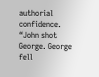authorial confidence. “John shot George. George fell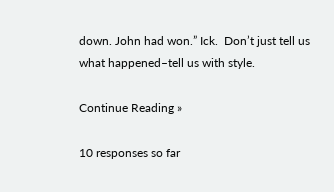down. John had won.” Ick.  Don’t just tell us what happened–tell us with style.

Continue Reading »

10 responses so far